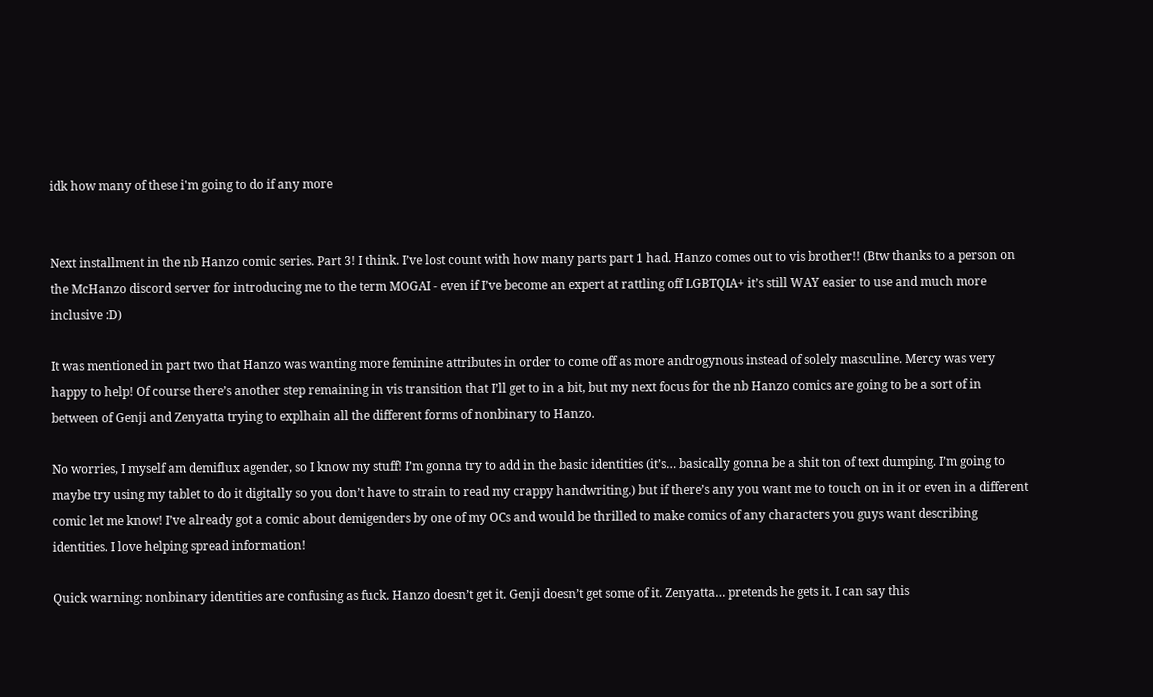idk how many of these i'm going to do if any more


Next installment in the nb Hanzo comic series. Part 3! I think. I’ve lost count with how many parts part 1 had. Hanzo comes out to vis brother!! (Btw thanks to a person on the McHanzo discord server for introducing me to the term MOGAI - even if I’ve become an expert at rattling off LGBTQIA+ it’s still WAY easier to use and much more inclusive :D)

It was mentioned in part two that Hanzo was wanting more feminine attributes in order to come off as more androgynous instead of solely masculine. Mercy was very happy to help! Of course there’s another step remaining in vis transition that I’ll get to in a bit, but my next focus for the nb Hanzo comics are going to be a sort of in between of Genji and Zenyatta trying to explhain all the different forms of nonbinary to Hanzo.

No worries, I myself am demiflux agender, so I know my stuff! I’m gonna try to add in the basic identities (it’s… basically gonna be a shit ton of text dumping. I’m going to maybe try using my tablet to do it digitally so you don’t have to strain to read my crappy handwriting.) but if there’s any you want me to touch on in it or even in a different comic let me know! I’ve already got a comic about demigenders by one of my OCs and would be thrilled to make comics of any characters you guys want describing identities. I love helping spread information!

Quick warning: nonbinary identities are confusing as fuck. Hanzo doesn’t get it. Genji doesn’t get some of it. Zenyatta… pretends he gets it. I can say this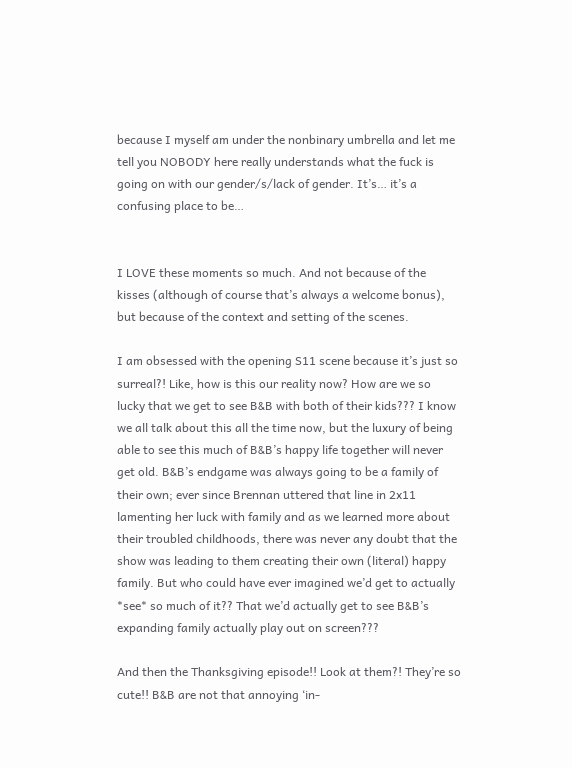because I myself am under the nonbinary umbrella and let me tell you NOBODY here really understands what the fuck is going on with our gender/s/lack of gender. It’s… it’s a confusing place to be…


I LOVE these moments so much. And not because of the kisses (although of course that’s always a welcome bonus), but because of the context and setting of the scenes.

I am obsessed with the opening S11 scene because it’s just so surreal?! Like, how is this our reality now? How are we so lucky that we get to see B&B with both of their kids??? I know we all talk about this all the time now, but the luxury of being able to see this much of B&B’s happy life together will never get old. B&B’s endgame was always going to be a family of their own; ever since Brennan uttered that line in 2x11 lamenting her luck with family and as we learned more about their troubled childhoods, there was never any doubt that the show was leading to them creating their own (literal) happy family. But who could have ever imagined we’d get to actually *see* so much of it?? That we’d actually get to see B&B’s expanding family actually play out on screen???

And then the Thanksgiving episode!! Look at them?! They’re so cute!! B&B are not that annoying ‘in-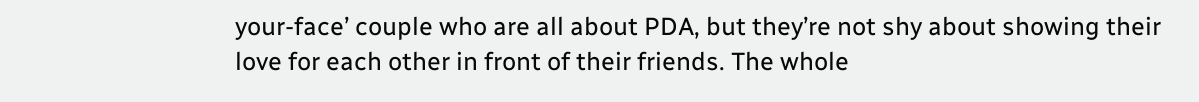your-face’ couple who are all about PDA, but they’re not shy about showing their love for each other in front of their friends. The whole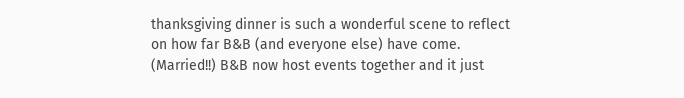thanksgiving dinner is such a wonderful scene to reflect on how far B&B (and everyone else) have come. (Married!!) B&B now host events together and it just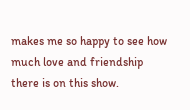makes me so happy to see how much love and friendship there is on this show.